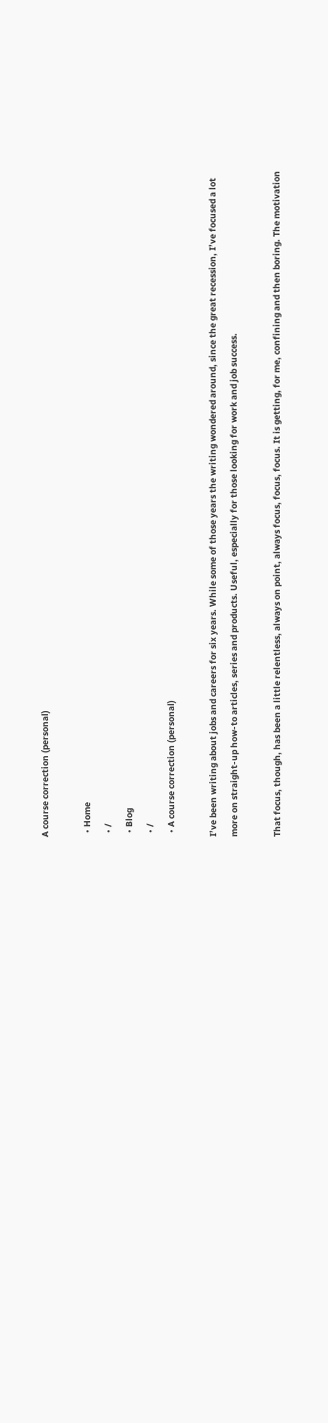A course correction (personal)

  • Home
  • /
  • Blog
  • /
  • A course correction (personal)

I’ve been writing about jobs and careers for six years. While some of those years the writing wondered around, since the great recession, I’ve focused a lot more on straight-up how-to articles, series and products. Useful, especially for those looking for work and job success.

That focus, though, has been a little relentless, always on point, always focus, focus, focus. It is getting, for me, confining and then boring. The motivation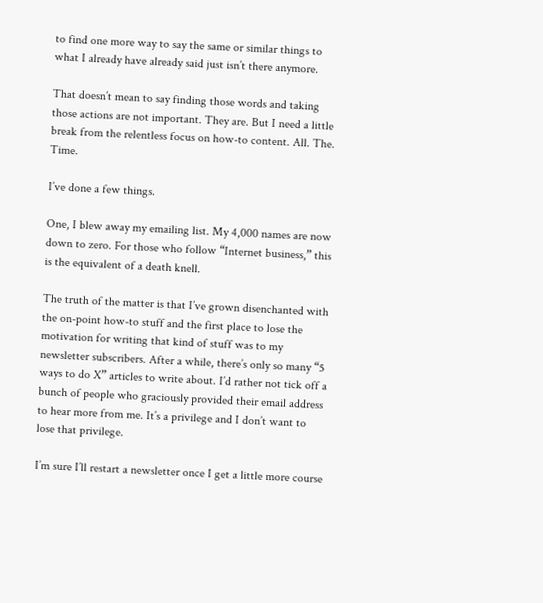to find one more way to say the same or similar things to what I already have already said just isn’t there anymore.

That doesn’t mean to say finding those words and taking those actions are not important. They are. But I need a little break from the relentless focus on how-to content. All. The. Time.

I’ve done a few things.

One, I blew away my emailing list. My 4,000 names are now down to zero. For those who follow “Internet business,” this is the equivalent of a death knell.

The truth of the matter is that I’ve grown disenchanted with the on-point how-to stuff and the first place to lose the motivation for writing that kind of stuff was to my newsletter subscribers. After a while, there’s only so many “5 ways to do X” articles to write about. I’d rather not tick off a bunch of people who graciously provided their email address to hear more from me. It’s a privilege and I don’t want to lose that privilege.

I’m sure I’ll restart a newsletter once I get a little more course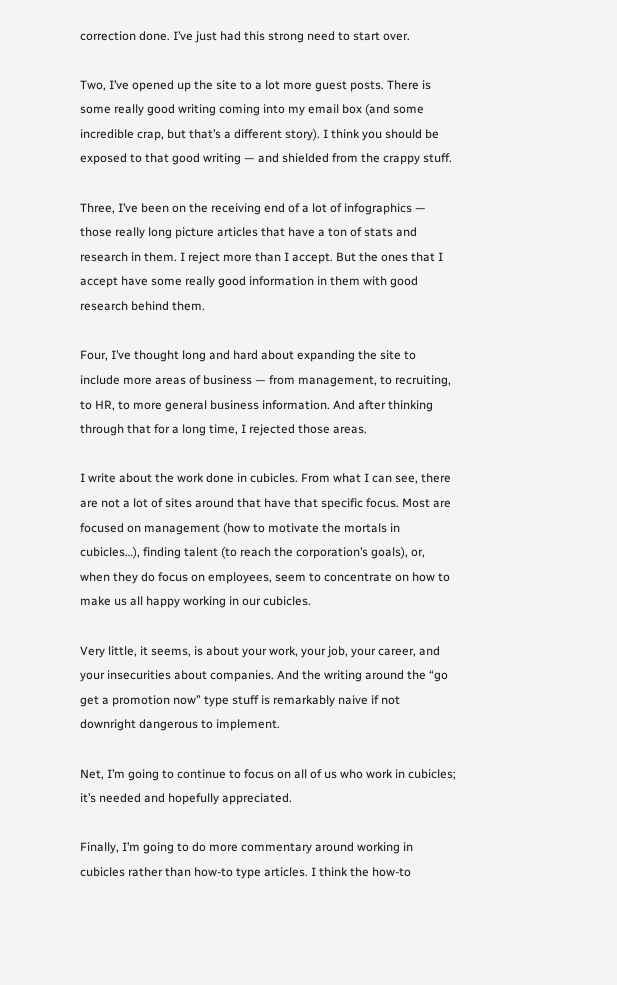correction done. I’ve just had this strong need to start over.

Two, I’ve opened up the site to a lot more guest posts. There is some really good writing coming into my email box (and some incredible crap, but that’s a different story). I think you should be exposed to that good writing — and shielded from the crappy stuff.

Three, I’ve been on the receiving end of a lot of infographics — those really long picture articles that have a ton of stats and research in them. I reject more than I accept. But the ones that I accept have some really good information in them with good research behind them.

Four, I’ve thought long and hard about expanding the site to include more areas of business — from management, to recruiting, to HR, to more general business information. And after thinking through that for a long time, I rejected those areas.

I write about the work done in cubicles. From what I can see, there are not a lot of sites around that have that specific focus. Most are focused on management (how to motivate the mortals in cubicles…), finding talent (to reach the corporation’s goals), or, when they do focus on employees, seem to concentrate on how to make us all happy working in our cubicles.

Very little, it seems, is about your work, your job, your career, and your insecurities about companies. And the writing around the “go get a promotion now” type stuff is remarkably naive if not downright dangerous to implement.

Net, I’m going to continue to focus on all of us who work in cubicles; it’s needed and hopefully appreciated.

Finally, I’m going to do more commentary around working in cubicles rather than how-to type articles. I think the how-to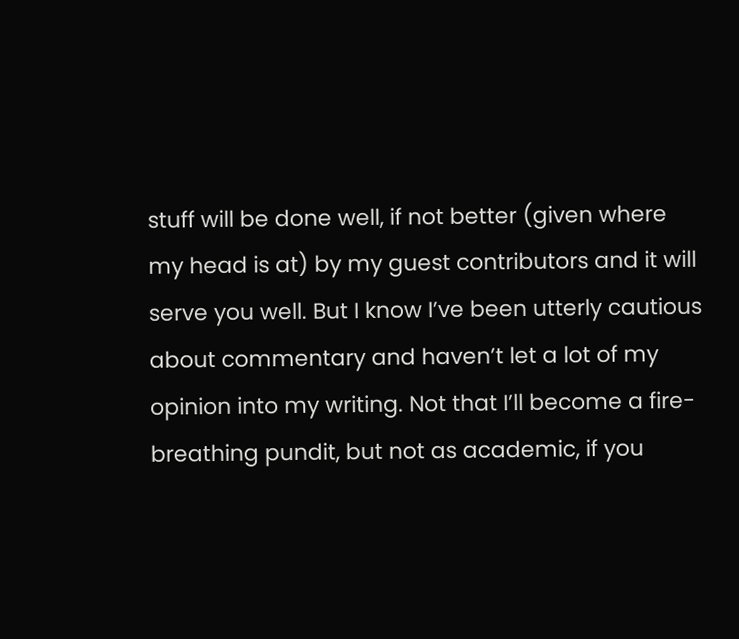stuff will be done well, if not better (given where my head is at) by my guest contributors and it will serve you well. But I know I’ve been utterly cautious about commentary and haven’t let a lot of my opinion into my writing. Not that I’ll become a fire-breathing pundit, but not as academic, if you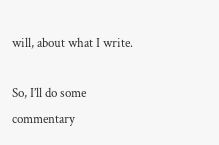will, about what I write.

So, I’ll do some commentary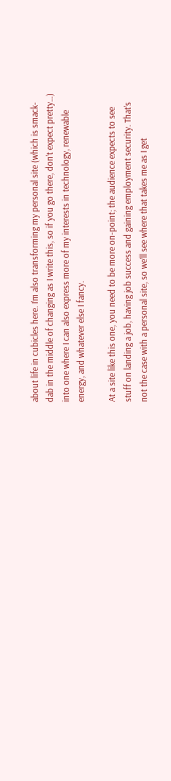about life in cubicles here. I’m also transforming my personal site (which is smack-dab in the middle of changing as I write this, so if you go there, don’t expect pretty…) into one where I can also express more of my interests in technology, renewable energy, and whatever else I fancy.

At a site like this one, you need to be more on-point; the audience expects to see stuff on landing a job, having job success and gaining employment security. That’s not the case with a personal site, so we’ll see where that takes me as I get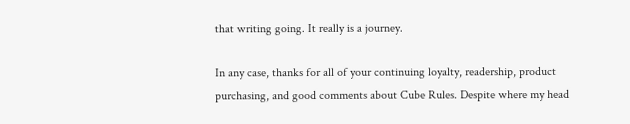that writing going. It really is a journey.

In any case, thanks for all of your continuing loyalty, readership, product purchasing, and good comments about Cube Rules. Despite where my head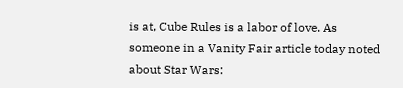is at, Cube Rules is a labor of love. As someone in a Vanity Fair article today noted about Star Wars: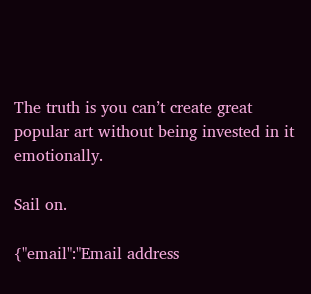The truth is you can’t create great popular art without being invested in it emotionally.

Sail on.

{"email":"Email address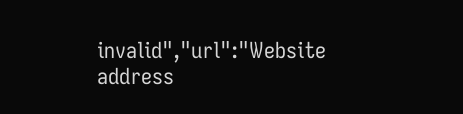invalid","url":"Website address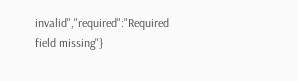invalid","required":"Required field missing"}